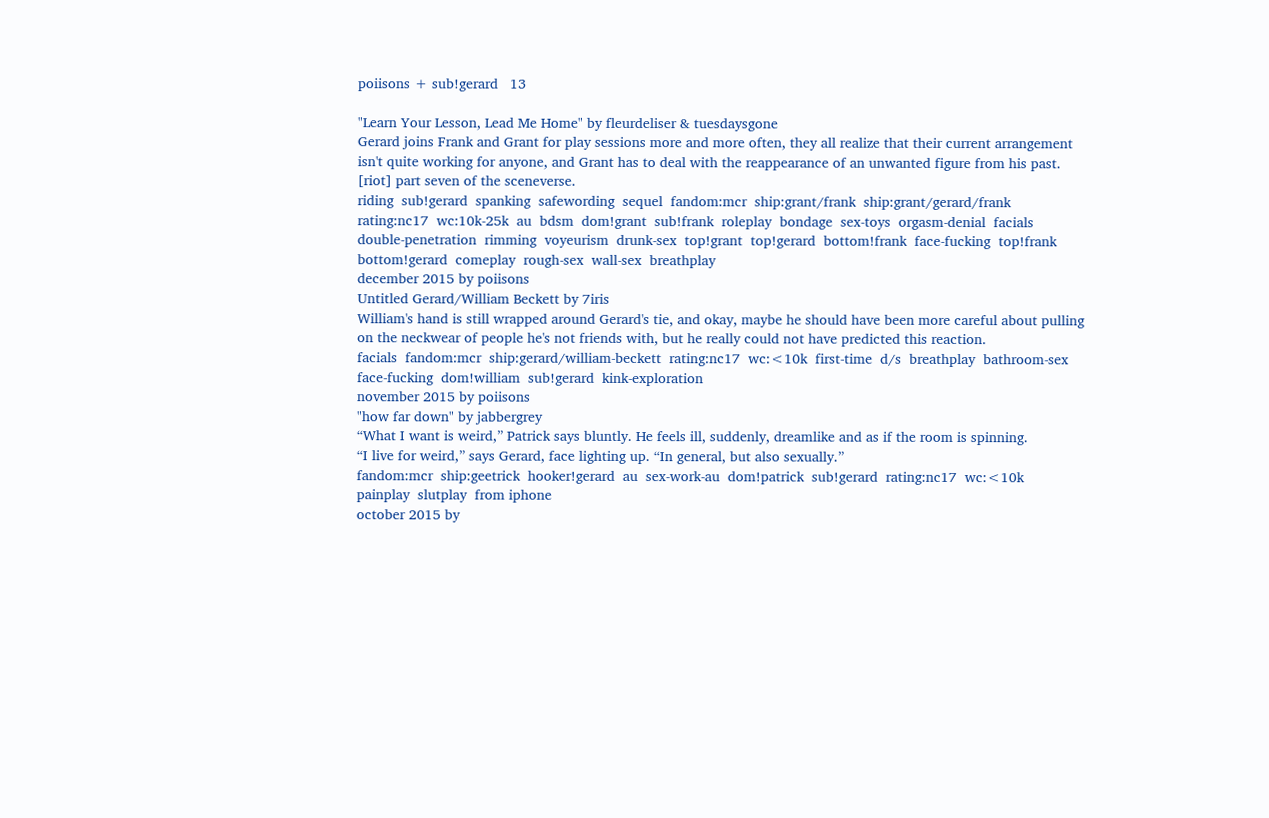poiisons + sub!gerard   13

"Learn Your Lesson, Lead Me Home" by fleurdeliser & tuesdaysgone
Gerard joins Frank and Grant for play sessions more and more often, they all realize that their current arrangement isn't quite working for anyone, and Grant has to deal with the reappearance of an unwanted figure from his past.
[riot] part seven of the sceneverse.
riding  sub!gerard  spanking  safewording  sequel  fandom:mcr  ship:grant/frank  ship:grant/gerard/frank  rating:nc17  wc:10k-25k  au  bdsm  dom!grant  sub!frank  roleplay  bondage  sex-toys  orgasm-denial  facials  double-penetration  rimming  voyeurism  drunk-sex  top!grant  top!gerard  bottom!frank  face-fucking  top!frank  bottom!gerard  comeplay  rough-sex  wall-sex  breathplay
december 2015 by poiisons
Untitled Gerard/William Beckett by 7iris
William's hand is still wrapped around Gerard's tie, and okay, maybe he should have been more careful about pulling on the neckwear of people he's not friends with, but he really could not have predicted this reaction.
facials  fandom:mcr  ship:gerard/william-beckett  rating:nc17  wc:<10k  first-time  d/s  breathplay  bathroom-sex  face-fucking  dom!william  sub!gerard  kink-exploration
november 2015 by poiisons
"how far down" by jabbergrey
“What I want is weird,” Patrick says bluntly. He feels ill, suddenly, dreamlike and as if the room is spinning.
“I live for weird,” says Gerard, face lighting up. “In general, but also sexually.”
fandom:mcr  ship:geetrick  hooker!gerard  au  sex-work-au  dom!patrick  sub!gerard  rating:nc17  wc:<10k  painplay  slutplay  from iphone
october 2015 by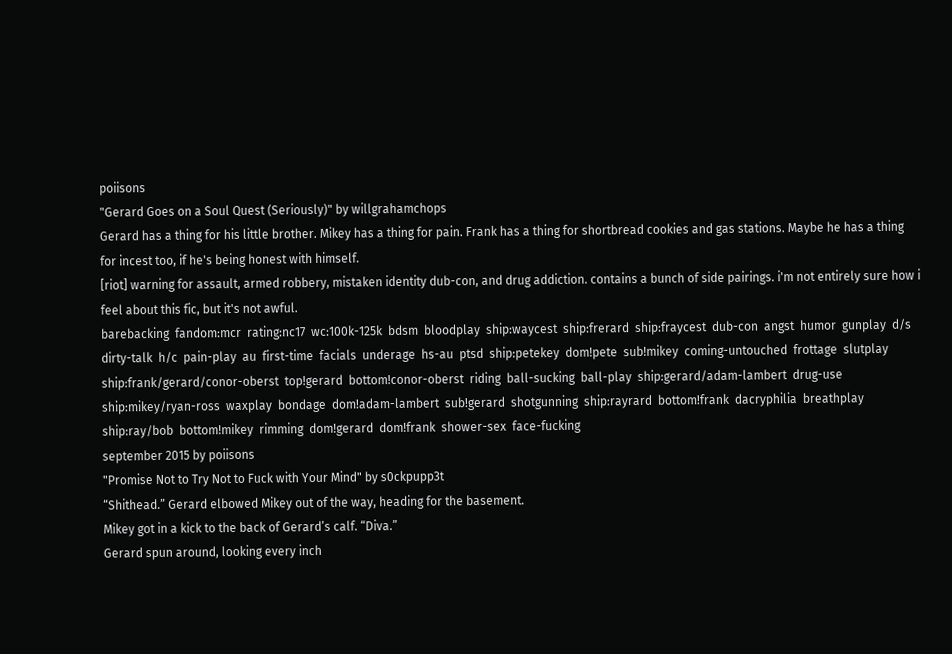poiisons
"Gerard Goes on a Soul Quest (Seriously)" by willgrahamchops
Gerard has a thing for his little brother. Mikey has a thing for pain. Frank has a thing for shortbread cookies and gas stations. Maybe he has a thing for incest too, if he's being honest with himself.
[riot] warning for assault, armed robbery, mistaken identity dub-con, and drug addiction. contains a bunch of side pairings. i'm not entirely sure how i feel about this fic, but it's not awful.
barebacking  fandom:mcr  rating:nc17  wc:100k-125k  bdsm  bloodplay  ship:waycest  ship:frerard  ship:fraycest  dub-con  angst  humor  gunplay  d/s  dirty-talk  h/c  pain-play  au  first-time  facials  underage  hs-au  ptsd  ship:petekey  dom!pete  sub!mikey  coming-untouched  frottage  slutplay  ship:frank/gerard/conor-oberst  top!gerard  bottom!conor-oberst  riding  ball-sucking  ball-play  ship:gerard/adam-lambert  drug-use  ship:mikey/ryan-ross  waxplay  bondage  dom!adam-lambert  sub!gerard  shotgunning  ship:rayrard  bottom!frank  dacryphilia  breathplay  ship:ray/bob  bottom!mikey  rimming  dom!gerard  dom!frank  shower-sex  face-fucking
september 2015 by poiisons
"Promise Not to Try Not to Fuck with Your Mind" by s0ckpupp3t
“Shithead.” Gerard elbowed Mikey out of the way, heading for the basement.
Mikey got in a kick to the back of Gerard’s calf. “Diva.”
Gerard spun around, looking every inch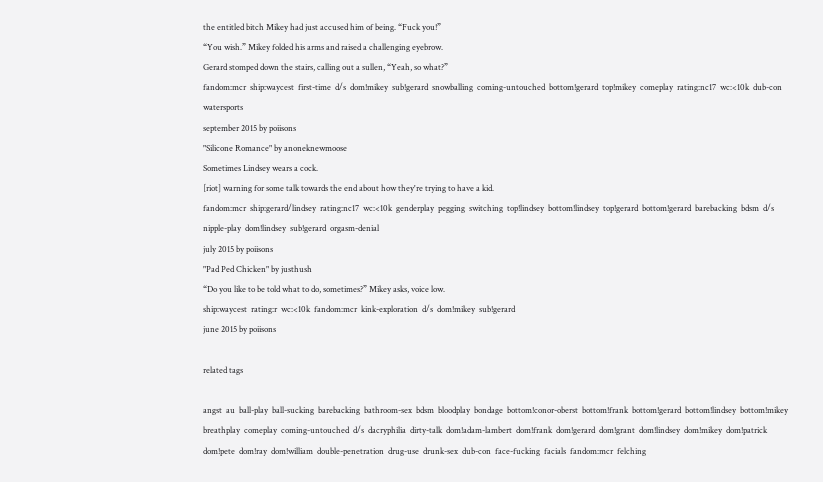the entitled bitch Mikey had just accused him of being. “Fuck you!”
“You wish.” Mikey folded his arms and raised a challenging eyebrow.
Gerard stomped down the stairs, calling out a sullen, “Yeah, so what?”
fandom:mcr  ship:waycest  first-time  d/s  dom!mikey  sub!gerard  snowballing  coming-untouched  bottom!gerard  top!mikey  comeplay  rating:nc17  wc:<10k  dub-con  watersports
september 2015 by poiisons
"Silicone Romance" by anoneknewmoose
Sometimes Lindsey wears a cock.
[riot] warning for some talk towards the end about how they're trying to have a kid.
fandom:mcr  ship:gerard/lindsey  rating:nc17  wc:<10k  genderplay  pegging  switching  top!lindsey  bottom!lindsey  top!gerard  bottom!gerard  barebacking  bdsm  d/s  nipple-play  dom!lindsey  sub!gerard  orgasm-denial
july 2015 by poiisons
"Pad Ped Chicken" by justhush
“Do you like to be told what to do, sometimes?” Mikey asks, voice low.
ship:waycest  rating:r  wc:<10k  fandom:mcr  kink-exploration  d/s  dom!mikey  sub!gerard
june 2015 by poiisons

related tags

angst  au  ball-play  ball-sucking  barebacking  bathroom-sex  bdsm  bloodplay  bondage  bottom!conor-oberst  bottom!frank  bottom!gerard  bottom!lindsey  bottom!mikey  breathplay  comeplay  coming-untouched  d/s  dacryphilia  dirty-talk  dom!adam-lambert  dom!frank  dom!gerard  dom!grant  dom!lindsey  dom!mikey  dom!patrick  dom!pete  dom!ray  dom!william  double-penetration  drug-use  drunk-sex  dub-con  face-fucking  facials  fandom:mcr  felching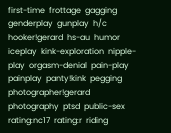first-time  frottage  gagging  genderplay  gunplay  h/c  hooker!gerard  hs-au  humor  iceplay  kink-exploration  nipple-play  orgasm-denial  pain-play  painplay  panty!kink  pegging  photographer!gerard  photography  ptsd  public-sex  rating:nc17  rating:r  riding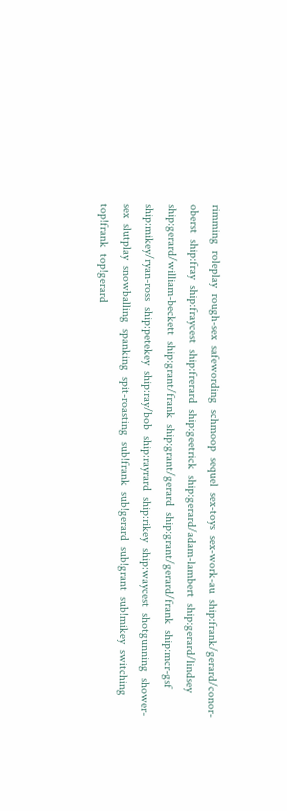rimming  roleplay  rough-sex  safewording  schmoop  sequel  sex-toys  sex-work-au  ship:frank/gerard/conor-oberst  ship:fray  ship:fraycest  ship:frerard  ship:geetrick  ship:gerard/adam-lambert  ship:gerard/lindsey  ship:gerard/william-beckett  ship:grant/frank  ship:grant/gerard  ship:grant/gerard/frank  ship:mcr-gsf  ship:mikey/ryan-ross  ship:petekey  ship:ray/bob  ship:rayrard  ship:rikey  ship:waycest  shotgunning  shower-sex  slutplay  snowballing  spanking  spit-roasting  sub!frank  sub!gerard  sub!grant  sub!mikey  switching  top!frank  top!gerard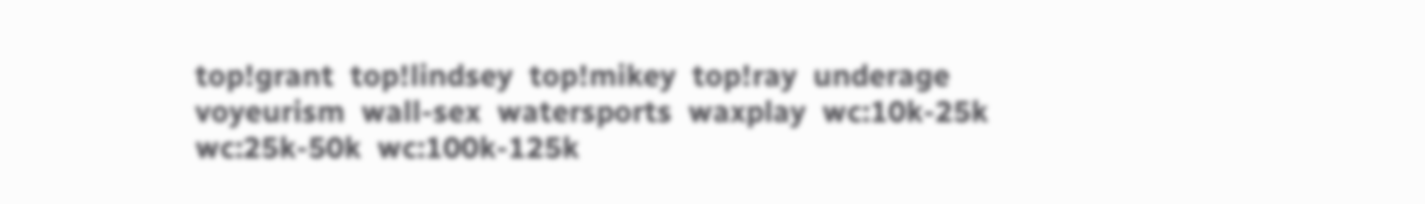top!grant  top!lindsey  top!mikey  top!ray  underage  voyeurism  wall-sex  watersports  waxplay  wc:10k-25k  wc:25k-50k  wc:100k-125k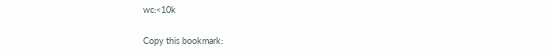wc:<10k

Copy this bookmark: